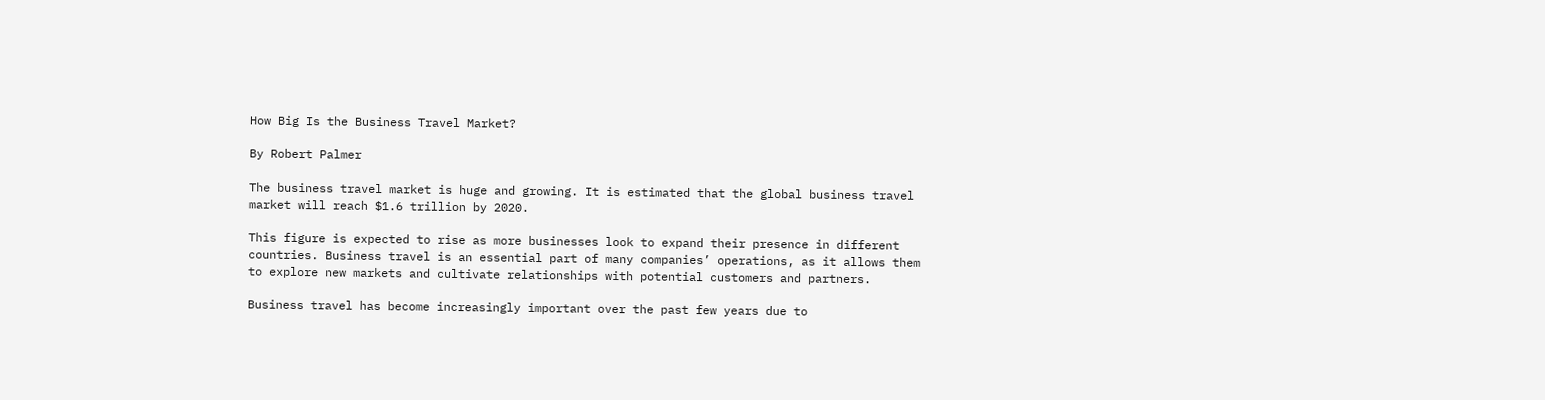How Big Is the Business Travel Market?

By Robert Palmer

The business travel market is huge and growing. It is estimated that the global business travel market will reach $1.6 trillion by 2020.

This figure is expected to rise as more businesses look to expand their presence in different countries. Business travel is an essential part of many companies’ operations, as it allows them to explore new markets and cultivate relationships with potential customers and partners.

Business travel has become increasingly important over the past few years due to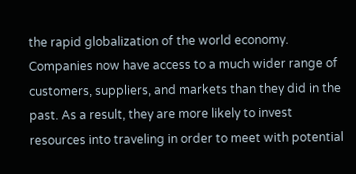the rapid globalization of the world economy. Companies now have access to a much wider range of customers, suppliers, and markets than they did in the past. As a result, they are more likely to invest resources into traveling in order to meet with potential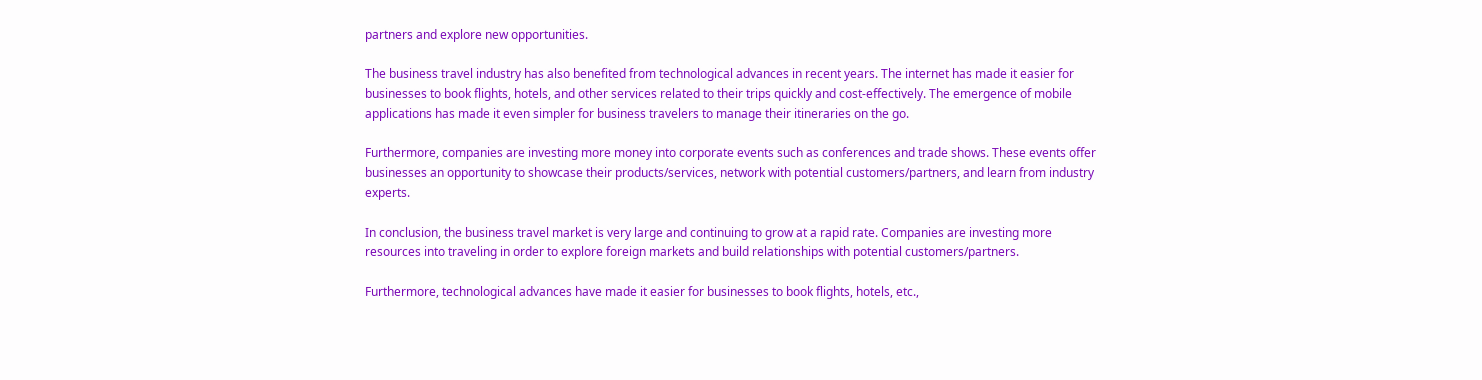partners and explore new opportunities.

The business travel industry has also benefited from technological advances in recent years. The internet has made it easier for businesses to book flights, hotels, and other services related to their trips quickly and cost-effectively. The emergence of mobile applications has made it even simpler for business travelers to manage their itineraries on the go.

Furthermore, companies are investing more money into corporate events such as conferences and trade shows. These events offer businesses an opportunity to showcase their products/services, network with potential customers/partners, and learn from industry experts.

In conclusion, the business travel market is very large and continuing to grow at a rapid rate. Companies are investing more resources into traveling in order to explore foreign markets and build relationships with potential customers/partners.

Furthermore, technological advances have made it easier for businesses to book flights, hotels, etc.,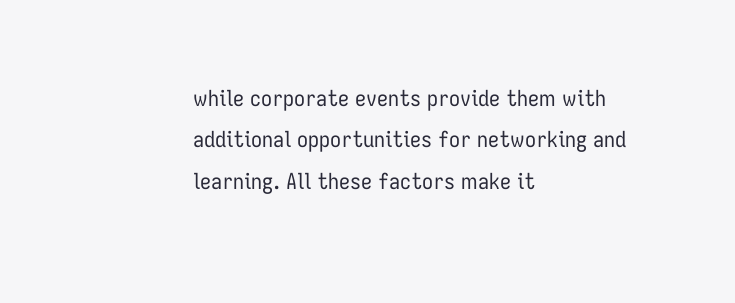while corporate events provide them with additional opportunities for networking and learning. All these factors make it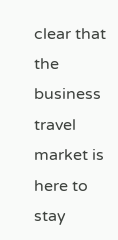clear that the business travel market is here to stay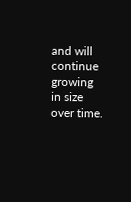and will continue growing in size over time.